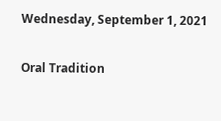Wednesday, September 1, 2021

Oral Tradition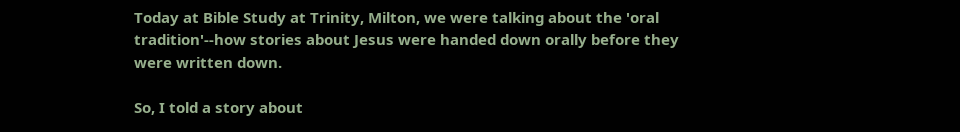Today at Bible Study at Trinity, Milton, we were talking about the 'oral tradition'--how stories about Jesus were handed down orally before they were written down.

So, I told a story about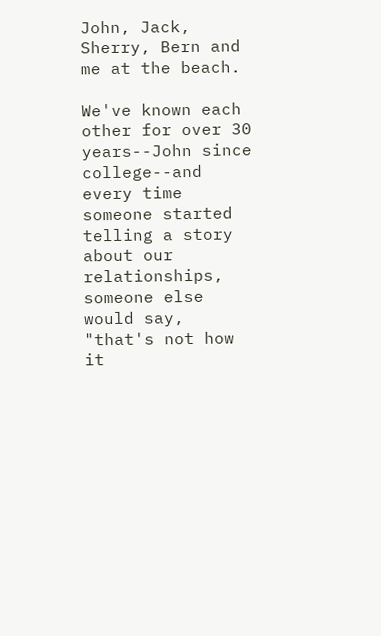John, Jack, Sherry, Bern and me at the beach.

We've known each other for over 30 years--John since college--and every time someone started telling a story about our relationships, someone else would say, "that's not how it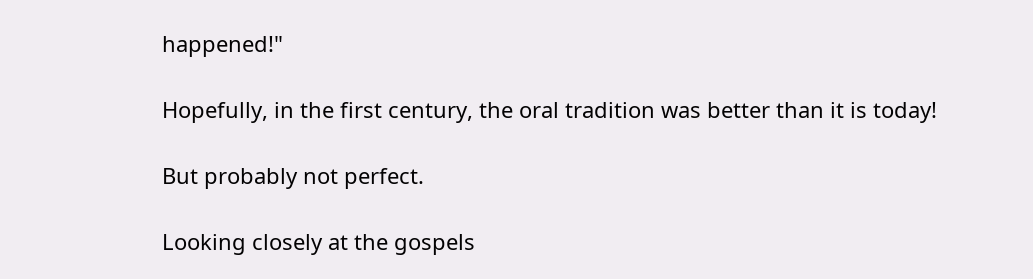happened!"

Hopefully, in the first century, the oral tradition was better than it is today!

But probably not perfect.

Looking closely at the gospels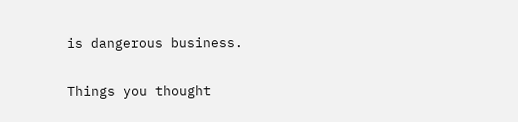is dangerous business.

Things you thought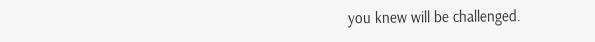you knew will be challenged.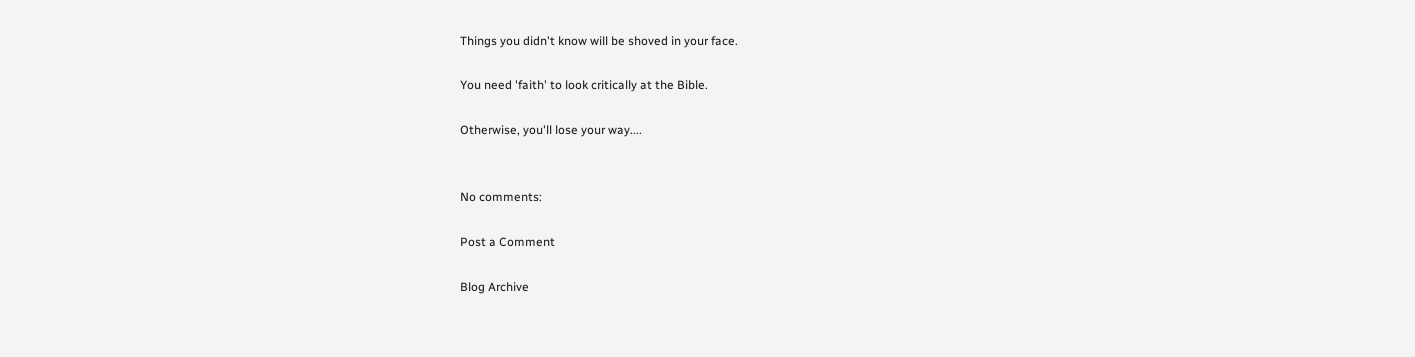Things you didn't know will be shoved in your face.

You need 'faith' to look critically at the Bible.

Otherwise, you'll lose your way....


No comments:

Post a Comment

Blog Archive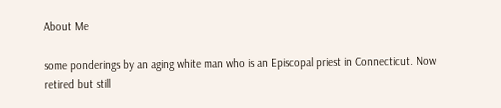About Me

some ponderings by an aging white man who is an Episcopal priest in Connecticut. Now retired but still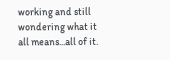working and still wondering what it all means...all of it.